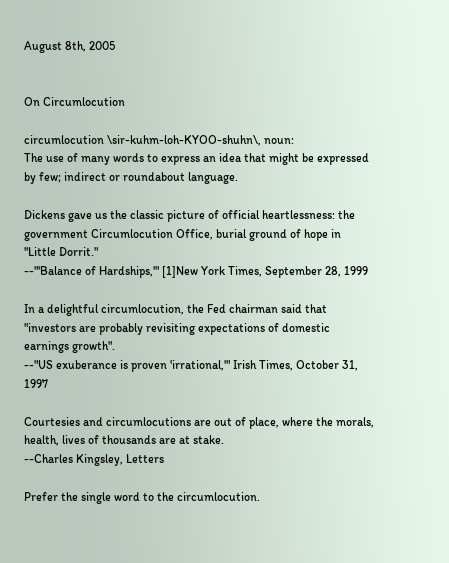August 8th, 2005


On Circumlocution

circumlocution \sir-kuhm-loh-KYOO-shuhn\, noun:
The use of many words to express an idea that might be expressed by few; indirect or roundabout language.

Dickens gave us the classic picture of official heartlessness: the government Circumlocution Office, burial ground of hope in "Little Dorrit."
--"'Balance of Hardships,'" [1]New York Times, September 28, 1999

In a delightful circumlocution, the Fed chairman said that "investors are probably revisiting expectations of domestic earnings growth".
--"US exuberance is proven 'irrational,'" Irish Times, October 31, 1997

Courtesies and circumlocutions are out of place, where the morals, health, lives of thousands are at stake.
--Charles Kingsley, Letters

Prefer the single word to the circumlocution.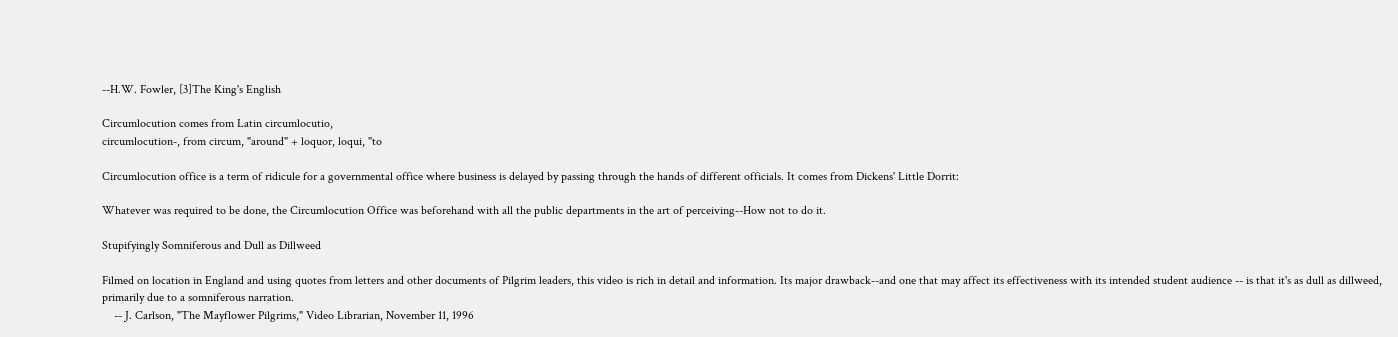--H.W. Fowler, [3]The King's English

Circumlocution comes from Latin circumlocutio,
circumlocution-, from circum, "around" + loquor, loqui, "to

Circumlocution office is a term of ridicule for a governmental office where business is delayed by passing through the hands of different officials. It comes from Dickens' Little Dorrit:

Whatever was required to be done, the Circumlocution Office was beforehand with all the public departments in the art of perceiving--How not to do it.

Stupifyingly Somniferous and Dull as Dillweed

Filmed on location in England and using quotes from letters and other documents of Pilgrim leaders, this video is rich in detail and information. Its major drawback--and one that may affect its effectiveness with its intended student audience -- is that it's as dull as dillweed, primarily due to a somniferous narration.
    -- J. Carlson, "The Mayflower Pilgrims," Video Librarian, November 11, 1996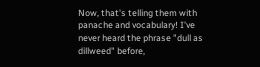Now, that's telling them with panache and vocabulary! I've never heard the phrase "dull as dillweed" before,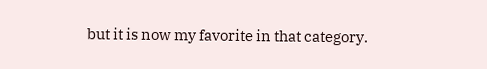but it is now my favorite in that category.